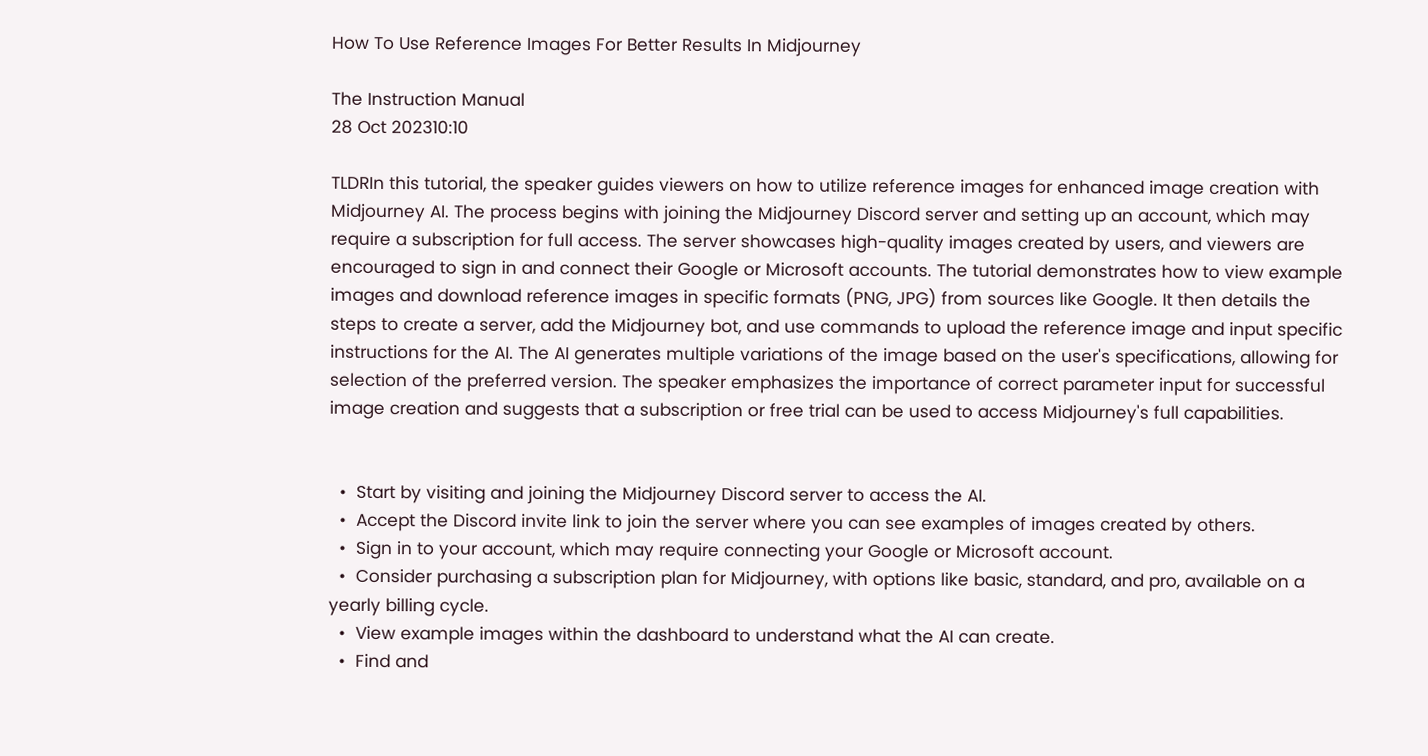How To Use Reference Images For Better Results In Midjourney

The Instruction Manual
28 Oct 202310:10

TLDRIn this tutorial, the speaker guides viewers on how to utilize reference images for enhanced image creation with Midjourney AI. The process begins with joining the Midjourney Discord server and setting up an account, which may require a subscription for full access. The server showcases high-quality images created by users, and viewers are encouraged to sign in and connect their Google or Microsoft accounts. The tutorial demonstrates how to view example images and download reference images in specific formats (PNG, JPG) from sources like Google. It then details the steps to create a server, add the Midjourney bot, and use commands to upload the reference image and input specific instructions for the AI. The AI generates multiple variations of the image based on the user's specifications, allowing for selection of the preferred version. The speaker emphasizes the importance of correct parameter input for successful image creation and suggests that a subscription or free trial can be used to access Midjourney's full capabilities.


  •  Start by visiting and joining the Midjourney Discord server to access the AI.
  •  Accept the Discord invite link to join the server where you can see examples of images created by others.
  •  Sign in to your account, which may require connecting your Google or Microsoft account.
  •  Consider purchasing a subscription plan for Midjourney, with options like basic, standard, and pro, available on a yearly billing cycle.
  •  View example images within the dashboard to understand what the AI can create.
  •  Find and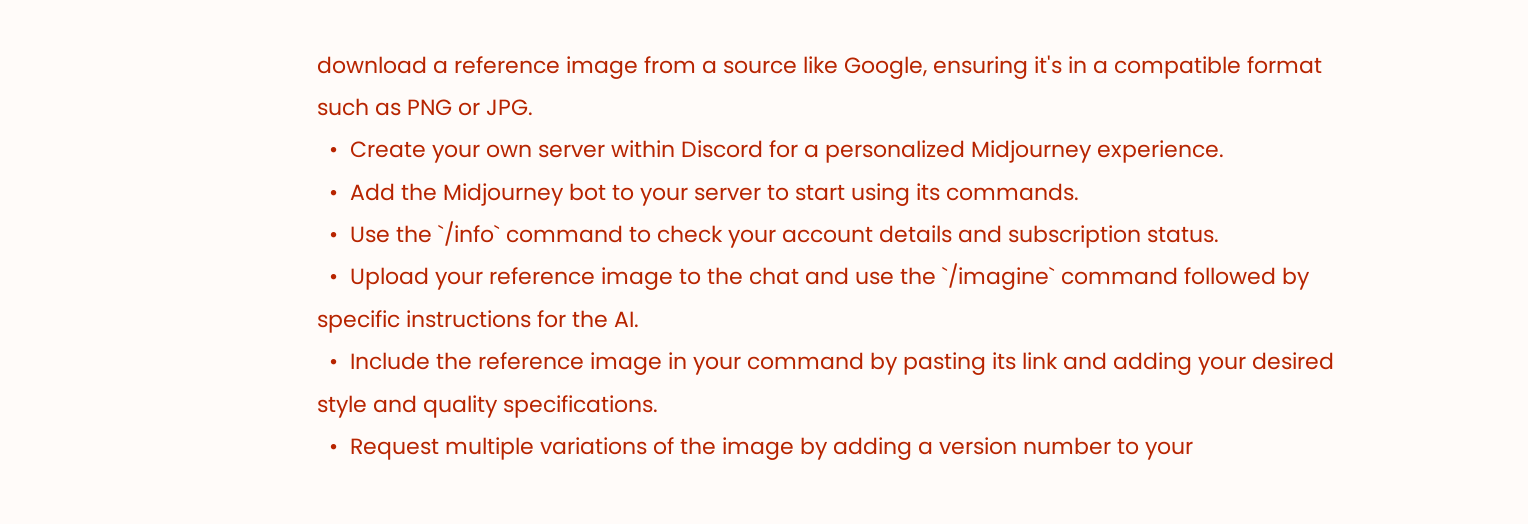download a reference image from a source like Google, ensuring it's in a compatible format such as PNG or JPG.
  •  Create your own server within Discord for a personalized Midjourney experience.
  •  Add the Midjourney bot to your server to start using its commands.
  •  Use the `/info` command to check your account details and subscription status.
  •  Upload your reference image to the chat and use the `/imagine` command followed by specific instructions for the AI.
  •  Include the reference image in your command by pasting its link and adding your desired style and quality specifications.
  •  Request multiple variations of the image by adding a version number to your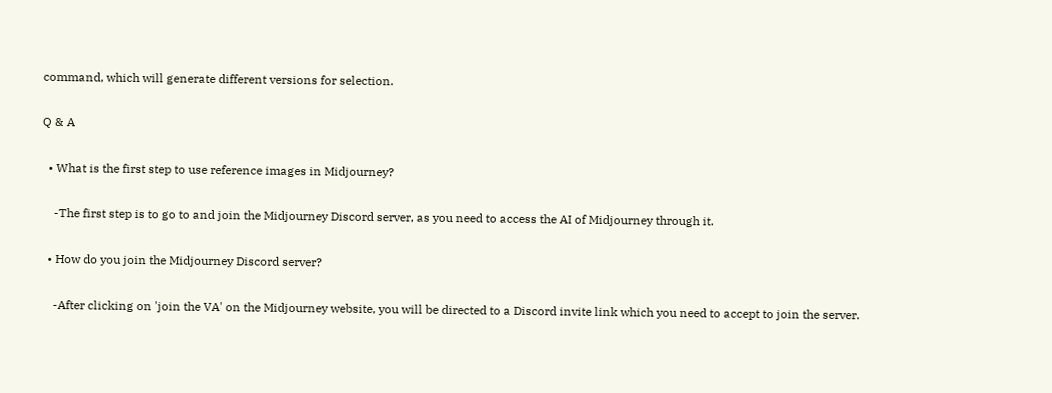command, which will generate different versions for selection.

Q & A

  • What is the first step to use reference images in Midjourney?

    -The first step is to go to and join the Midjourney Discord server, as you need to access the AI of Midjourney through it.

  • How do you join the Midjourney Discord server?

    -After clicking on 'join the VA' on the Midjourney website, you will be directed to a Discord invite link which you need to accept to join the server.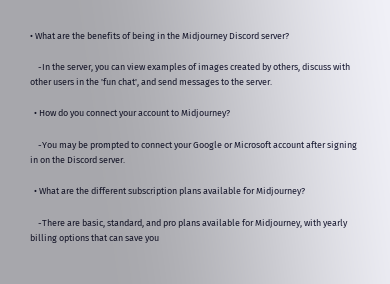• What are the benefits of being in the Midjourney Discord server?

    -In the server, you can view examples of images created by others, discuss with other users in the 'fun chat', and send messages to the server.

  • How do you connect your account to Midjourney?

    -You may be prompted to connect your Google or Microsoft account after signing in on the Discord server.

  • What are the different subscription plans available for Midjourney?

    -There are basic, standard, and pro plans available for Midjourney, with yearly billing options that can save you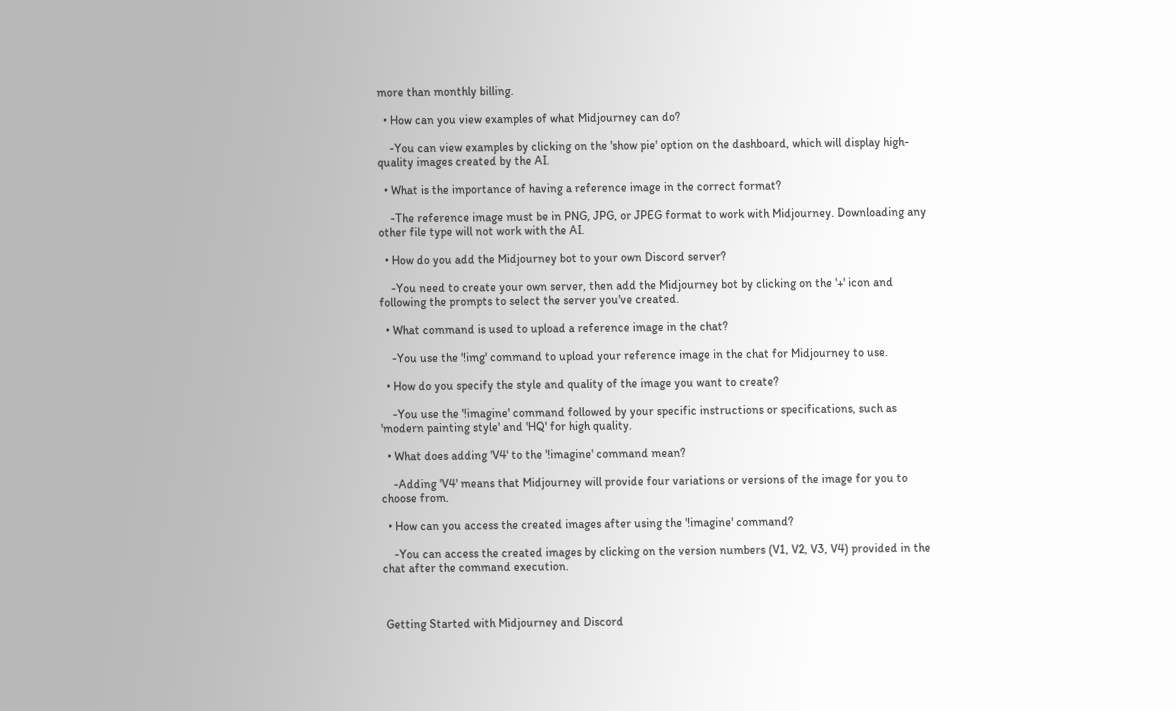more than monthly billing.

  • How can you view examples of what Midjourney can do?

    -You can view examples by clicking on the 'show pie' option on the dashboard, which will display high-quality images created by the AI.

  • What is the importance of having a reference image in the correct format?

    -The reference image must be in PNG, JPG, or JPEG format to work with Midjourney. Downloading any other file type will not work with the AI.

  • How do you add the Midjourney bot to your own Discord server?

    -You need to create your own server, then add the Midjourney bot by clicking on the '+' icon and following the prompts to select the server you've created.

  • What command is used to upload a reference image in the chat?

    -You use the '!img' command to upload your reference image in the chat for Midjourney to use.

  • How do you specify the style and quality of the image you want to create?

    -You use the '!imagine' command followed by your specific instructions or specifications, such as 'modern painting style' and 'HQ' for high quality.

  • What does adding 'V4' to the '!imagine' command mean?

    -Adding 'V4' means that Midjourney will provide four variations or versions of the image for you to choose from.

  • How can you access the created images after using the '!imagine' command?

    -You can access the created images by clicking on the version numbers (V1, V2, V3, V4) provided in the chat after the command execution.



 Getting Started with Midjourney and Discord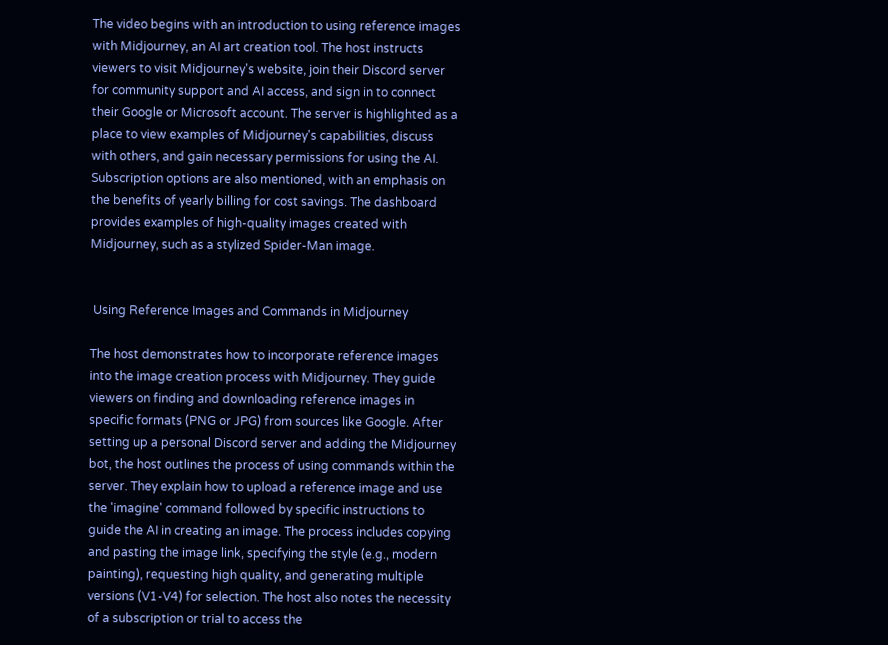The video begins with an introduction to using reference images with Midjourney, an AI art creation tool. The host instructs viewers to visit Midjourney's website, join their Discord server for community support and AI access, and sign in to connect their Google or Microsoft account. The server is highlighted as a place to view examples of Midjourney's capabilities, discuss with others, and gain necessary permissions for using the AI. Subscription options are also mentioned, with an emphasis on the benefits of yearly billing for cost savings. The dashboard provides examples of high-quality images created with Midjourney, such as a stylized Spider-Man image.


 Using Reference Images and Commands in Midjourney

The host demonstrates how to incorporate reference images into the image creation process with Midjourney. They guide viewers on finding and downloading reference images in specific formats (PNG or JPG) from sources like Google. After setting up a personal Discord server and adding the Midjourney bot, the host outlines the process of using commands within the server. They explain how to upload a reference image and use the 'imagine' command followed by specific instructions to guide the AI in creating an image. The process includes copying and pasting the image link, specifying the style (e.g., modern painting), requesting high quality, and generating multiple versions (V1-V4) for selection. The host also notes the necessity of a subscription or trial to access the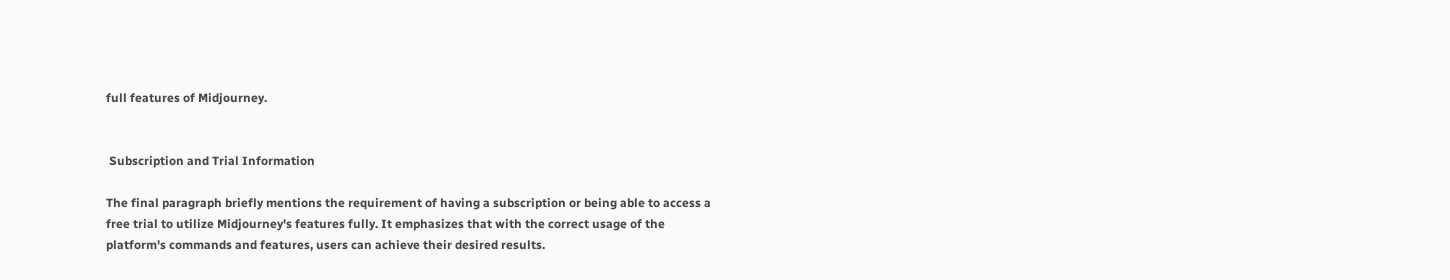full features of Midjourney.


 Subscription and Trial Information

The final paragraph briefly mentions the requirement of having a subscription or being able to access a free trial to utilize Midjourney's features fully. It emphasizes that with the correct usage of the platform's commands and features, users can achieve their desired results.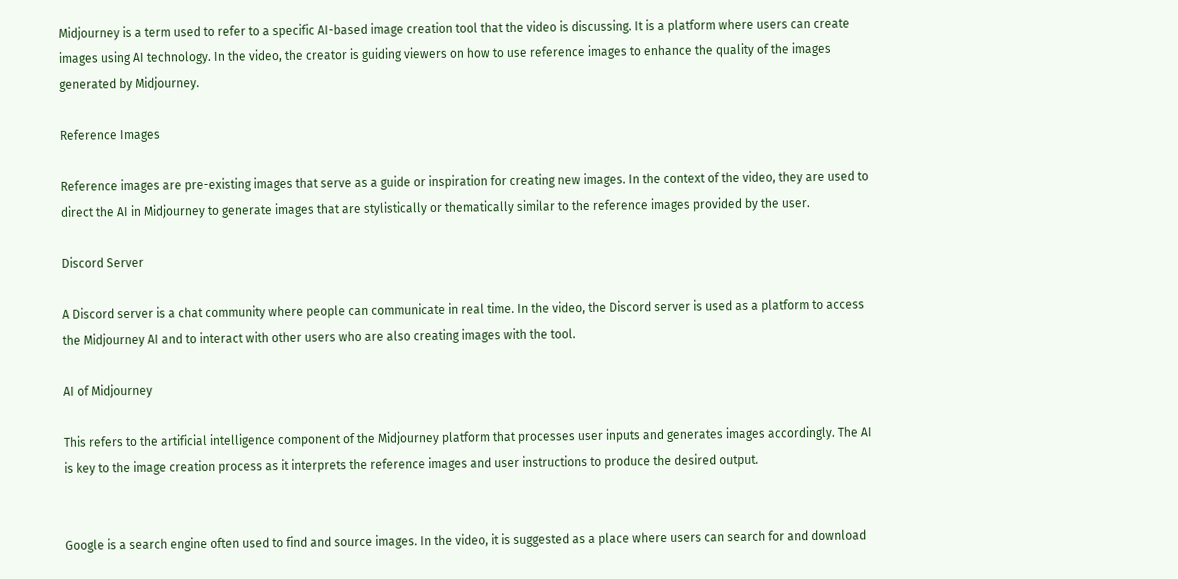Midjourney is a term used to refer to a specific AI-based image creation tool that the video is discussing. It is a platform where users can create images using AI technology. In the video, the creator is guiding viewers on how to use reference images to enhance the quality of the images generated by Midjourney.

Reference Images

Reference images are pre-existing images that serve as a guide or inspiration for creating new images. In the context of the video, they are used to direct the AI in Midjourney to generate images that are stylistically or thematically similar to the reference images provided by the user.

Discord Server

A Discord server is a chat community where people can communicate in real time. In the video, the Discord server is used as a platform to access the Midjourney AI and to interact with other users who are also creating images with the tool.

AI of Midjourney

This refers to the artificial intelligence component of the Midjourney platform that processes user inputs and generates images accordingly. The AI is key to the image creation process as it interprets the reference images and user instructions to produce the desired output.


Google is a search engine often used to find and source images. In the video, it is suggested as a place where users can search for and download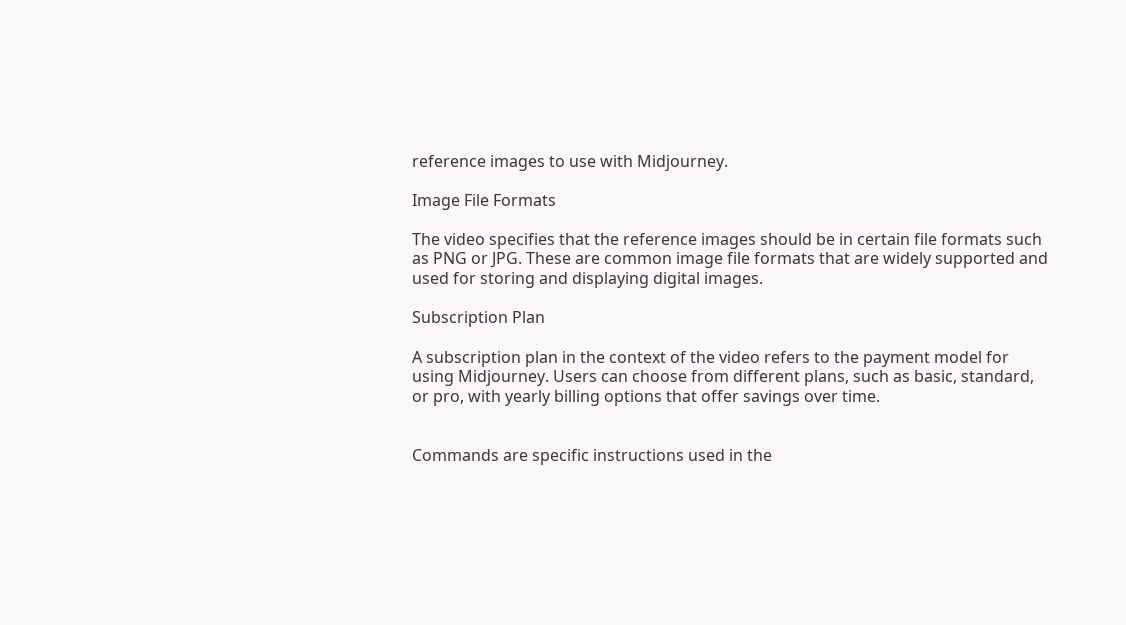reference images to use with Midjourney.

Image File Formats

The video specifies that the reference images should be in certain file formats such as PNG or JPG. These are common image file formats that are widely supported and used for storing and displaying digital images.

Subscription Plan

A subscription plan in the context of the video refers to the payment model for using Midjourney. Users can choose from different plans, such as basic, standard, or pro, with yearly billing options that offer savings over time.


Commands are specific instructions used in the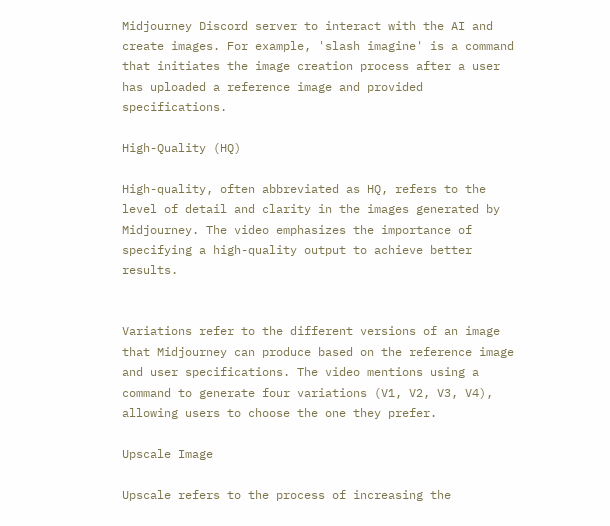Midjourney Discord server to interact with the AI and create images. For example, 'slash imagine' is a command that initiates the image creation process after a user has uploaded a reference image and provided specifications.

High-Quality (HQ)

High-quality, often abbreviated as HQ, refers to the level of detail and clarity in the images generated by Midjourney. The video emphasizes the importance of specifying a high-quality output to achieve better results.


Variations refer to the different versions of an image that Midjourney can produce based on the reference image and user specifications. The video mentions using a command to generate four variations (V1, V2, V3, V4), allowing users to choose the one they prefer.

Upscale Image

Upscale refers to the process of increasing the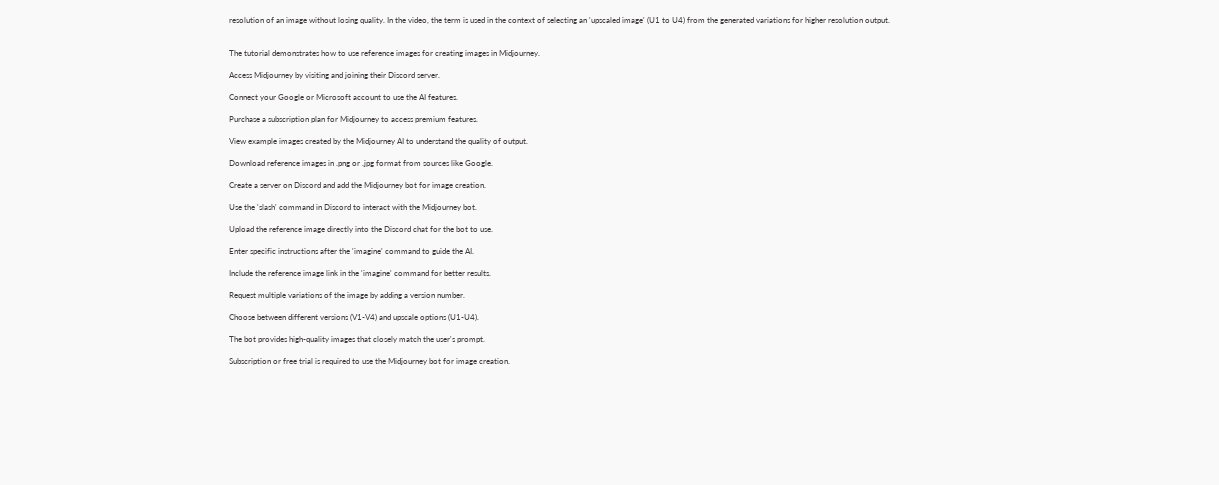resolution of an image without losing quality. In the video, the term is used in the context of selecting an 'upscaled image' (U1 to U4) from the generated variations for higher resolution output.


The tutorial demonstrates how to use reference images for creating images in Midjourney.

Access Midjourney by visiting and joining their Discord server.

Connect your Google or Microsoft account to use the AI features.

Purchase a subscription plan for Midjourney to access premium features.

View example images created by the Midjourney AI to understand the quality of output.

Download reference images in .png or .jpg format from sources like Google.

Create a server on Discord and add the Midjourney bot for image creation.

Use the 'slash' command in Discord to interact with the Midjourney bot.

Upload the reference image directly into the Discord chat for the bot to use.

Enter specific instructions after the 'imagine' command to guide the AI.

Include the reference image link in the 'imagine' command for better results.

Request multiple variations of the image by adding a version number.

Choose between different versions (V1-V4) and upscale options (U1-U4).

The bot provides high-quality images that closely match the user's prompt.

Subscription or free trial is required to use the Midjourney bot for image creation.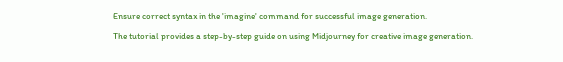Ensure correct syntax in the 'imagine' command for successful image generation.

The tutorial provides a step-by-step guide on using Midjourney for creative image generation.